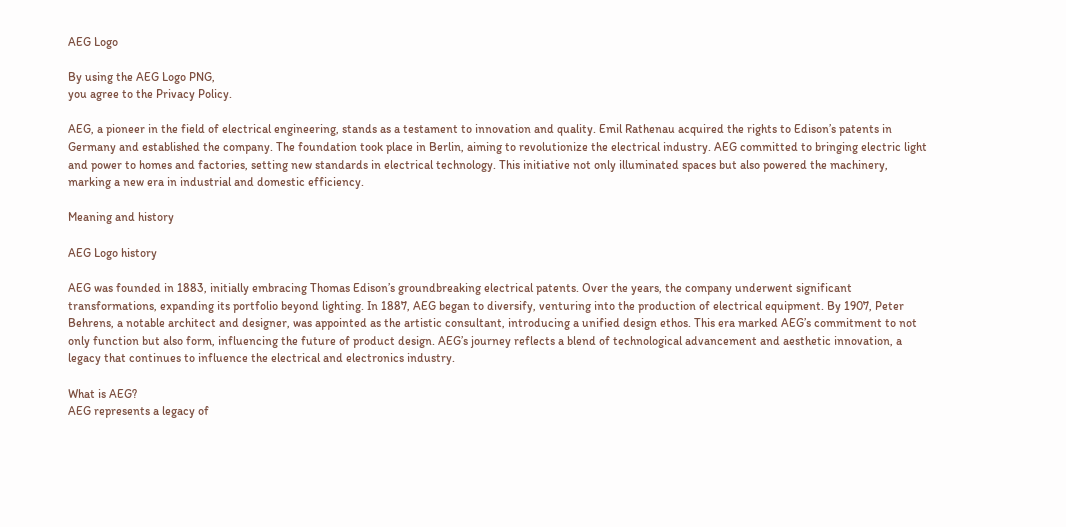AEG Logo

By using the AEG Logo PNG,
you agree to the Privacy Policy.

AEG, a pioneer in the field of electrical engineering, stands as a testament to innovation and quality. Emil Rathenau acquired the rights to Edison’s patents in Germany and established the company. The foundation took place in Berlin, aiming to revolutionize the electrical industry. AEG committed to bringing electric light and power to homes and factories, setting new standards in electrical technology. This initiative not only illuminated spaces but also powered the machinery, marking a new era in industrial and domestic efficiency.

Meaning and history

AEG Logo history

AEG was founded in 1883, initially embracing Thomas Edison’s groundbreaking electrical patents. Over the years, the company underwent significant transformations, expanding its portfolio beyond lighting. In 1887, AEG began to diversify, venturing into the production of electrical equipment. By 1907, Peter Behrens, a notable architect and designer, was appointed as the artistic consultant, introducing a unified design ethos. This era marked AEG’s commitment to not only function but also form, influencing the future of product design. AEG’s journey reflects a blend of technological advancement and aesthetic innovation, a legacy that continues to influence the electrical and electronics industry.

What is AEG?
AEG represents a legacy of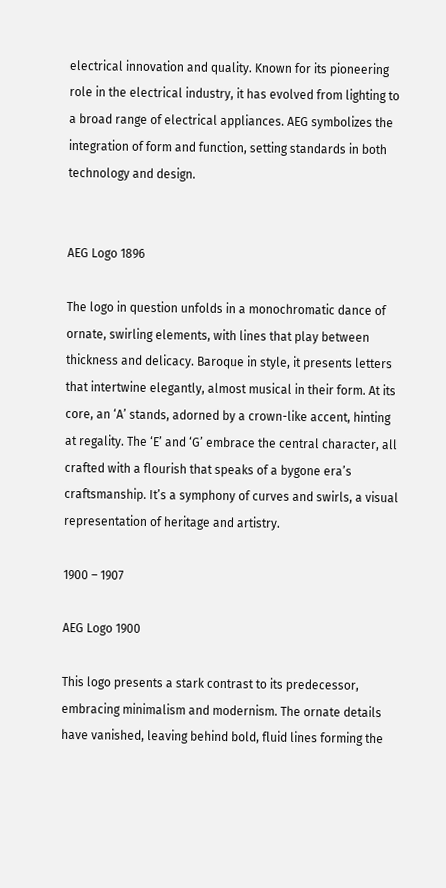electrical innovation and quality. Known for its pioneering role in the electrical industry, it has evolved from lighting to a broad range of electrical appliances. AEG symbolizes the integration of form and function, setting standards in both technology and design.


AEG Logo 1896

The logo in question unfolds in a monochromatic dance of ornate, swirling elements, with lines that play between thickness and delicacy. Baroque in style, it presents letters that intertwine elegantly, almost musical in their form. At its core, an ‘A’ stands, adorned by a crown-like accent, hinting at regality. The ‘E’ and ‘G’ embrace the central character, all crafted with a flourish that speaks of a bygone era’s craftsmanship. It’s a symphony of curves and swirls, a visual representation of heritage and artistry.

1900 – 1907

AEG Logo 1900

This logo presents a stark contrast to its predecessor, embracing minimalism and modernism. The ornate details have vanished, leaving behind bold, fluid lines forming the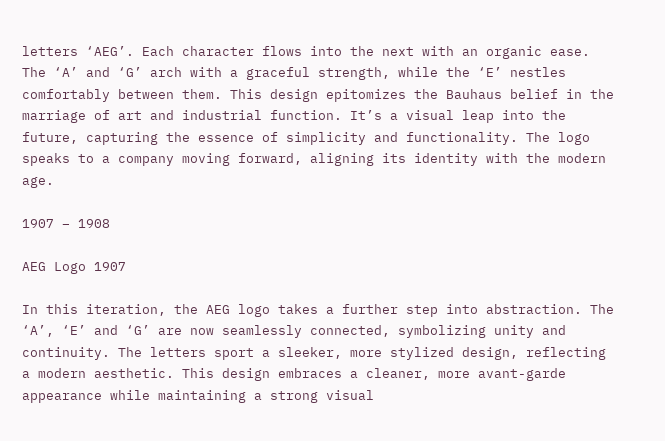letters ‘AEG’. Each character flows into the next with an organic ease. The ‘A’ and ‘G’ arch with a graceful strength, while the ‘E’ nestles comfortably between them. This design epitomizes the Bauhaus belief in the marriage of art and industrial function. It’s a visual leap into the future, capturing the essence of simplicity and functionality. The logo speaks to a company moving forward, aligning its identity with the modern age.

1907 – 1908

AEG Logo 1907

In this iteration, the AEG logo takes a further step into abstraction. The ‘A’, ‘E’ and ‘G’ are now seamlessly connected, symbolizing unity and continuity. The letters sport a sleeker, more stylized design, reflecting a modern aesthetic. This design embraces a cleaner, more avant-garde appearance while maintaining a strong visual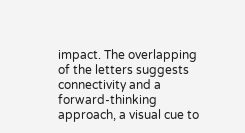impact. The overlapping of the letters suggests connectivity and a forward-thinking approach, a visual cue to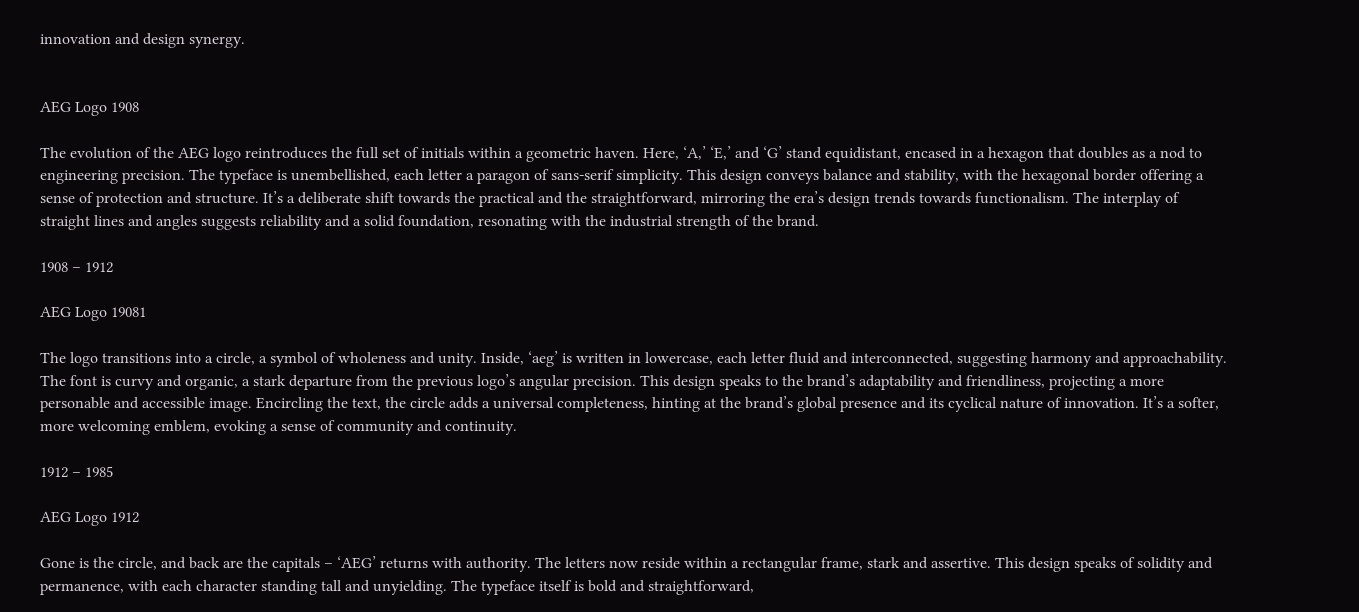innovation and design synergy.


AEG Logo 1908

The evolution of the AEG logo reintroduces the full set of initials within a geometric haven. Here, ‘A,’ ‘E,’ and ‘G’ stand equidistant, encased in a hexagon that doubles as a nod to engineering precision. The typeface is unembellished, each letter a paragon of sans-serif simplicity. This design conveys balance and stability, with the hexagonal border offering a sense of protection and structure. It’s a deliberate shift towards the practical and the straightforward, mirroring the era’s design trends towards functionalism. The interplay of straight lines and angles suggests reliability and a solid foundation, resonating with the industrial strength of the brand.

1908 – 1912

AEG Logo 19081

The logo transitions into a circle, a symbol of wholeness and unity. Inside, ‘aeg’ is written in lowercase, each letter fluid and interconnected, suggesting harmony and approachability. The font is curvy and organic, a stark departure from the previous logo’s angular precision. This design speaks to the brand’s adaptability and friendliness, projecting a more personable and accessible image. Encircling the text, the circle adds a universal completeness, hinting at the brand’s global presence and its cyclical nature of innovation. It’s a softer, more welcoming emblem, evoking a sense of community and continuity.

1912 – 1985

AEG Logo 1912

Gone is the circle, and back are the capitals – ‘AEG’ returns with authority. The letters now reside within a rectangular frame, stark and assertive. This design speaks of solidity and permanence, with each character standing tall and unyielding. The typeface itself is bold and straightforward,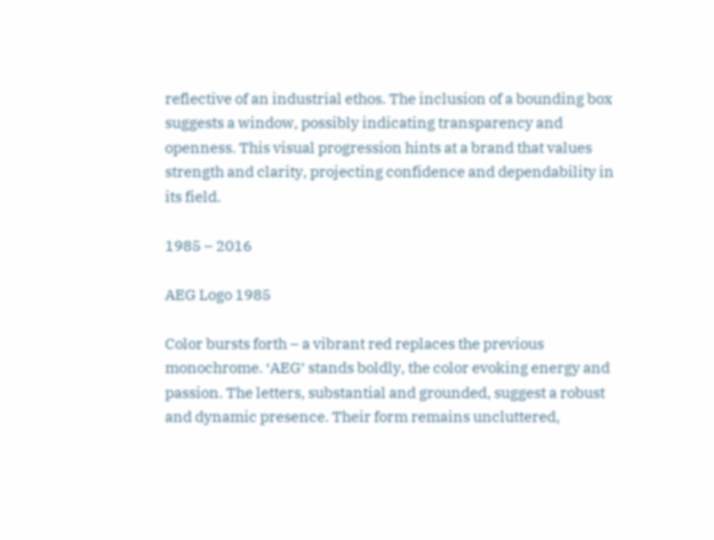reflective of an industrial ethos. The inclusion of a bounding box suggests a window, possibly indicating transparency and openness. This visual progression hints at a brand that values strength and clarity, projecting confidence and dependability in its field.

1985 – 2016

AEG Logo 1985

Color bursts forth – a vibrant red replaces the previous monochrome. ‘AEG’ stands boldly, the color evoking energy and passion. The letters, substantial and grounded, suggest a robust and dynamic presence. Their form remains uncluttered,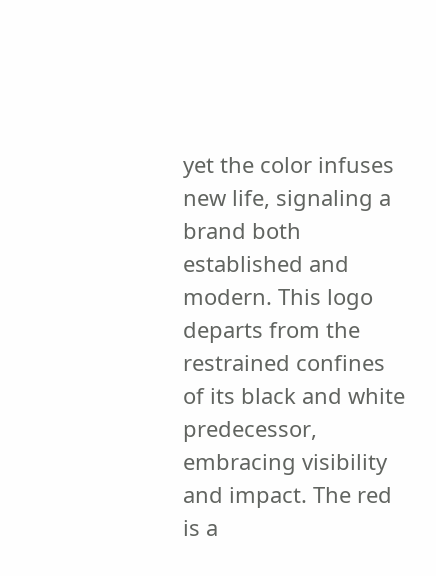yet the color infuses new life, signaling a brand both established and modern. This logo departs from the restrained confines of its black and white predecessor, embracing visibility and impact. The red is a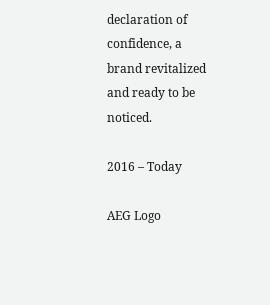declaration of confidence, a brand revitalized and ready to be noticed.

2016 – Today

AEG Logo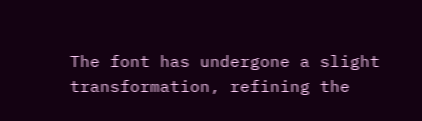The font has undergone a slight transformation, refining the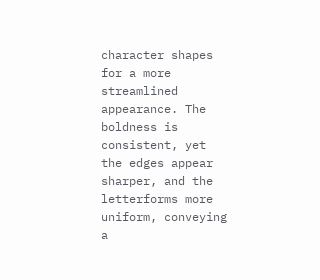character shapes for a more streamlined appearance. The boldness is consistent, yet the edges appear sharper, and the letterforms more uniform, conveying a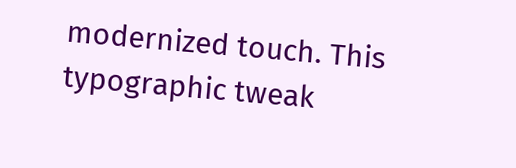modernized touch. This typographic tweak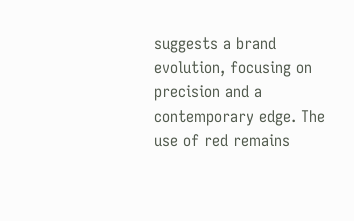suggests a brand evolution, focusing on precision and a contemporary edge. The use of red remains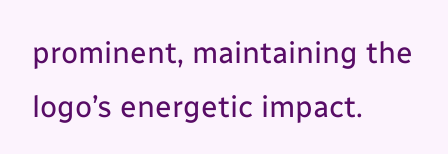prominent, maintaining the logo’s energetic impact.